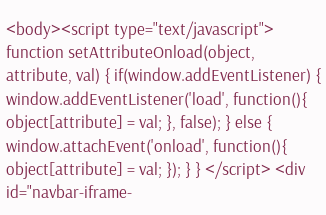<body><script type="text/javascript"> function setAttributeOnload(object, attribute, val) { if(window.addEventListener) { window.addEventListener('load', function(){ object[attribute] = val; }, false); } else { window.attachEvent('onload', function(){ object[attribute] = val; }); } } </script> <div id="navbar-iframe-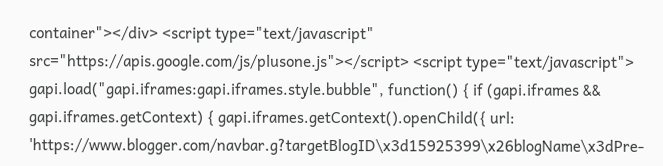container"></div> <script type="text/javascript" src="https://apis.google.com/js/plusone.js"></script> <script type="text/javascript"> gapi.load("gapi.iframes:gapi.iframes.style.bubble", function() { if (gapi.iframes && gapi.iframes.getContext) { gapi.iframes.getContext().openChild({ url: 'https://www.blogger.com/navbar.g?targetBlogID\x3d15925399\x26blogName\x3dPre-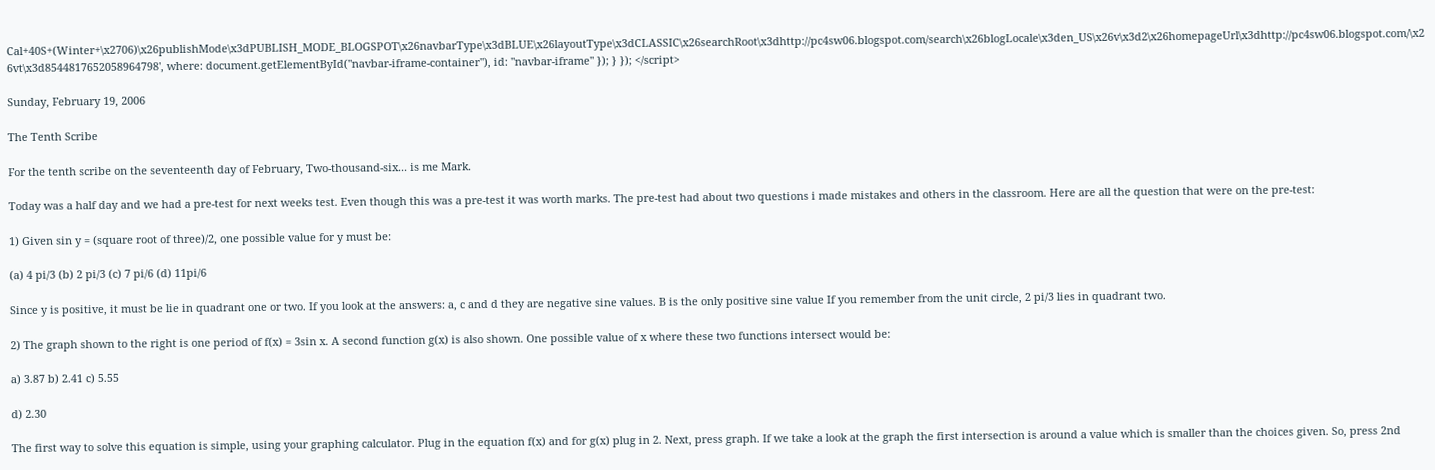Cal+40S+(Winter+\x2706)\x26publishMode\x3dPUBLISH_MODE_BLOGSPOT\x26navbarType\x3dBLUE\x26layoutType\x3dCLASSIC\x26searchRoot\x3dhttp://pc4sw06.blogspot.com/search\x26blogLocale\x3den_US\x26v\x3d2\x26homepageUrl\x3dhttp://pc4sw06.blogspot.com/\x26vt\x3d8544817652058964798', where: document.getElementById("navbar-iframe-container"), id: "navbar-iframe" }); } }); </script>

Sunday, February 19, 2006

The Tenth Scribe

For the tenth scribe on the seventeenth day of February, Two-thousand-six... is me Mark.

Today was a half day and we had a pre-test for next weeks test. Even though this was a pre-test it was worth marks. The pre-test had about two questions i made mistakes and others in the classroom. Here are all the question that were on the pre-test:

1) Given sin y = (square root of three)/2, one possible value for y must be:

(a) 4 pi/3 (b) 2 pi/3 (c) 7 pi/6 (d) 11pi/6

Since y is positive, it must be lie in quadrant one or two. If you look at the answers: a, c and d they are negative sine values. B is the only positive sine value If you remember from the unit circle, 2 pi/3 lies in quadrant two.

2) The graph shown to the right is one period of f(x) = 3sin x. A second function g(x) is also shown. One possible value of x where these two functions intersect would be:

a) 3.87 b) 2.41 c) 5.55

d) 2.30

The first way to solve this equation is simple, using your graphing calculator. Plug in the equation f(x) and for g(x) plug in 2. Next, press graph. If we take a look at the graph the first intersection is around a value which is smaller than the choices given. So, press 2nd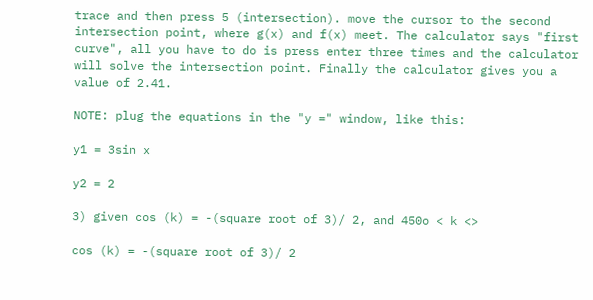trace and then press 5 (intersection). move the cursor to the second intersection point, where g(x) and f(x) meet. The calculator says "first curve", all you have to do is press enter three times and the calculator will solve the intersection point. Finally the calculator gives you a value of 2.41.

NOTE: plug the equations in the "y =" window, like this:

y1 = 3sin x

y2 = 2

3) given cos (k) = -(square root of 3)/ 2, and 450o < k <>

cos (k) = -(square root of 3)/ 2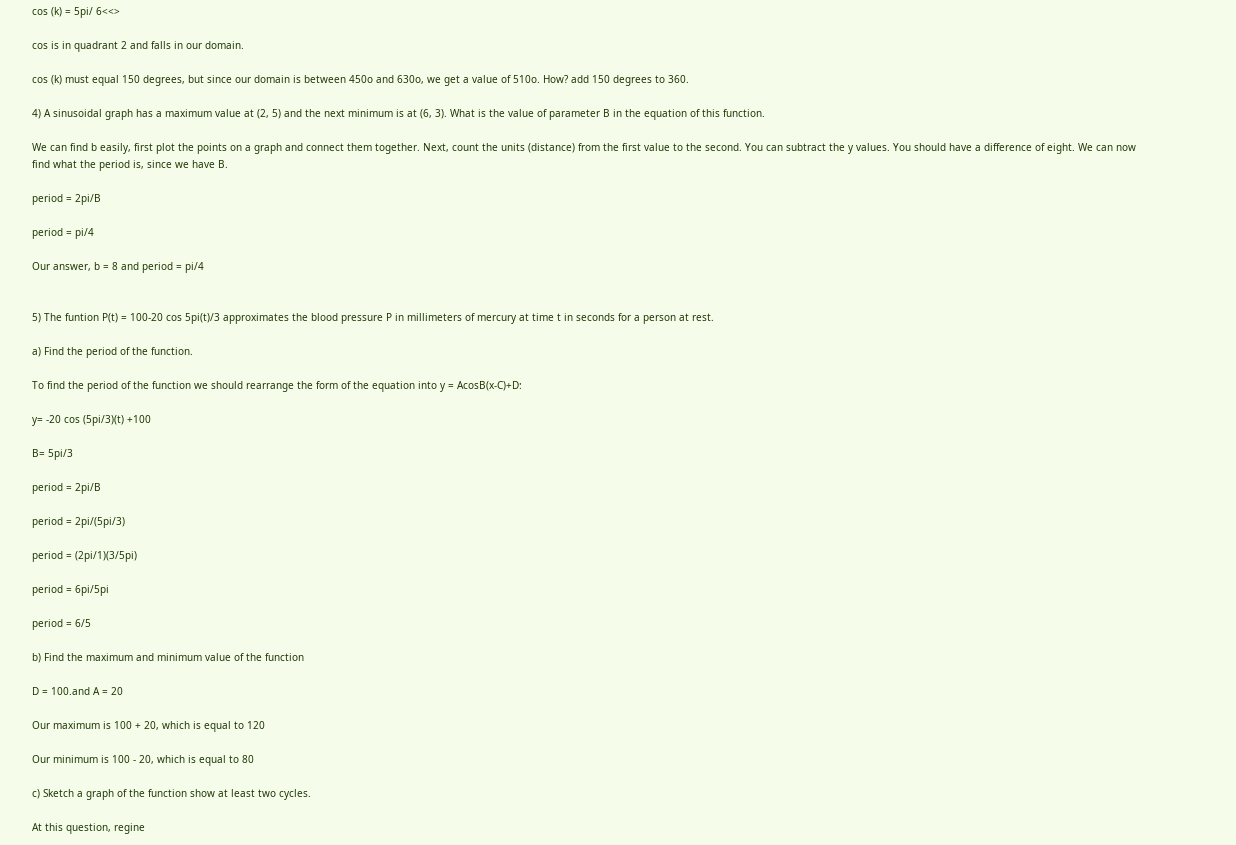cos (k) = 5pi/ 6<<>

cos is in quadrant 2 and falls in our domain.

cos (k) must equal 150 degrees, but since our domain is between 450o and 630o, we get a value of 510o. How? add 150 degrees to 360.

4) A sinusoidal graph has a maximum value at (2, 5) and the next minimum is at (6, 3). What is the value of parameter B in the equation of this function.

We can find b easily, first plot the points on a graph and connect them together. Next, count the units (distance) from the first value to the second. You can subtract the y values. You should have a difference of eight. We can now find what the period is, since we have B.

period = 2pi/B

period = pi/4

Our answer, b = 8 and period = pi/4


5) The funtion P(t) = 100-20 cos 5pi(t)/3 approximates the blood pressure P in millimeters of mercury at time t in seconds for a person at rest.

a) Find the period of the function.

To find the period of the function we should rearrange the form of the equation into y = AcosB(x-C)+D:

y= -20 cos (5pi/3)(t) +100

B= 5pi/3

period = 2pi/B

period = 2pi/(5pi/3)

period = (2pi/1)(3/5pi)

period = 6pi/5pi

period = 6/5

b) Find the maximum and minimum value of the function

D = 100.and A = 20

Our maximum is 100 + 20, which is equal to 120

Our minimum is 100 - 20, which is equal to 80

c) Sketch a graph of the function show at least two cycles.

At this question, regine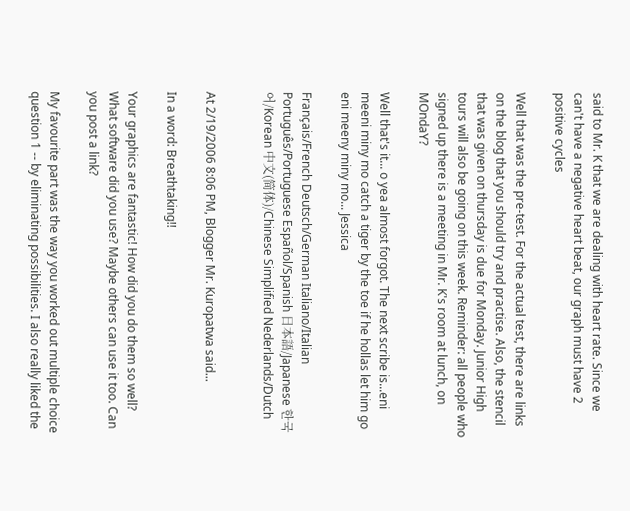said to Mr. K that we are dealing with heart rate. Since we can't have a negative heart beat, our graph must have 2 positive cycles

Well that was the pre-test. For the actual test, there are links on the blog that you should try and practise. Also, the stencil that was given on thursday is due for Monday. Junior High tours will also be going on this week. Reminder: all people who signed up there is a meeting in Mr. K's room at lunch, on MOndaY?

Well that's it... o yea almost forgot. The next scribe is...eni meeni miny mo catch a tiger by the toe if he hollas let him go eni meeny miny mo... Jessica

Français/French Deutsch/German Italiano/Italian Português/Portuguese Español/Spanish 日本語/Japanese 한국어/Korean 中文(简体)/Chinese Simplified Nederlands/Dutch


At 2/19/2006 8:06 PM, Blogger Mr. Kuropatwa said...

In a word: Breathtaking!!

Your graphics are fantastic! How did you do them so well? What software did you use? Maybe others can use it too. Can you post a link?

My favourite part was the way you worked out multiple choice question 1 -- by eliminating possibilities. I also really liked the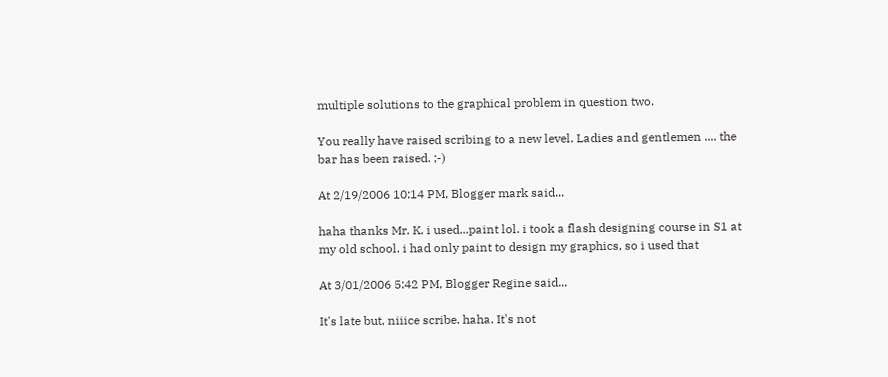multiple solutions to the graphical problem in question two.

You really have raised scribing to a new level. Ladies and gentlemen .... the bar has been raised. ;-)

At 2/19/2006 10:14 PM, Blogger mark said...

haha thanks Mr. K. i used...paint lol. i took a flash designing course in S1 at my old school. i had only paint to design my graphics, so i used that

At 3/01/2006 5:42 PM, Blogger Regine said...

It's late but, niiice scribe. haha. It's not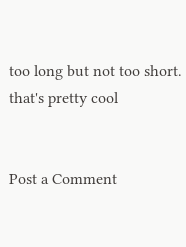too long but not too short. that's pretty cool


Post a Comment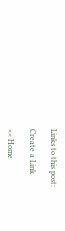Links to this post:

Create a Link

<< Home